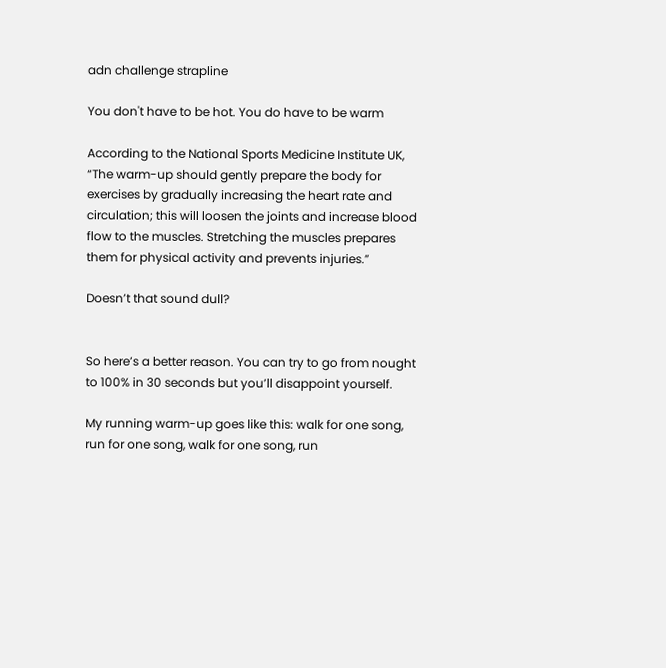adn challenge strapline

You don't have to be hot. You do have to be warm

According to the National Sports Medicine Institute UK, “The warm-up should gently prepare the body for exercises by gradually increasing the heart rate and circulation; this will loosen the joints and increase blood flow to the muscles. Stretching the muscles prepares them for physical activity and prevents injuries.”

Doesn’t that sound dull?


So here’s a better reason. You can try to go from nought to 100% in 30 seconds but you’ll disappoint yourself.

My running warm-up goes like this: walk for one song, run for one song, walk for one song, run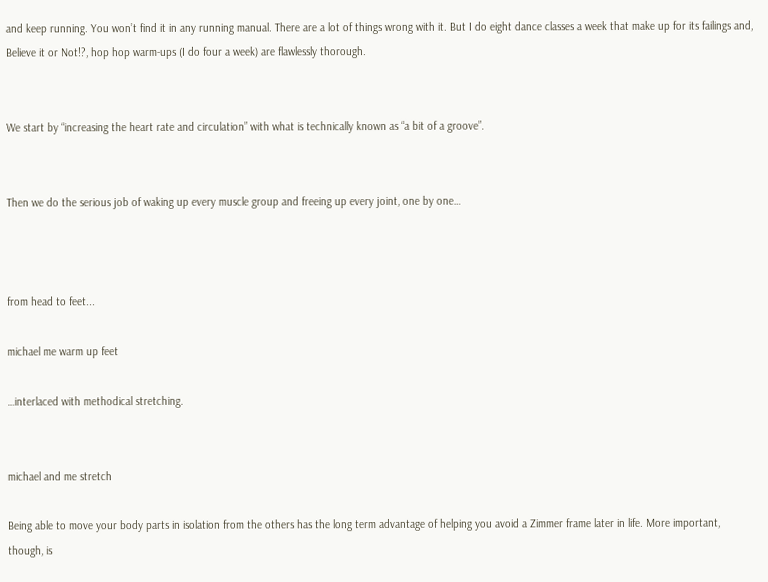and keep running. You won’t find it in any running manual. There are a lot of things wrong with it. But I do eight dance classes a week that make up for its failings and, Believe it or Not!?, hop hop warm-ups (I do four a week) are flawlessly thorough.


We start by “increasing the heart rate and circulation” with what is technically known as “a bit of a groove”.


Then we do the serious job of waking up every muscle group and freeing up every joint, one by one…



from head to feet...

michael me warm up feet

…interlaced with methodical stretching.


michael and me stretch

Being able to move your body parts in isolation from the others has the long term advantage of helping you avoid a Zimmer frame later in life. More important, though, is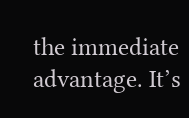the immediate advantage. It’s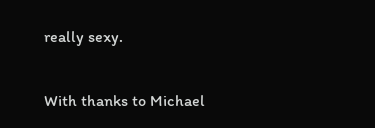really sexy.

With thanks to Michael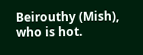Beirouthy (Mish), who is hot.